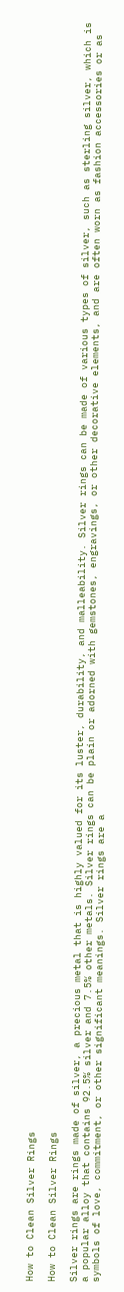How to Clean Silver Rings

How to Clean Silver Rings

Silver rings are rings made of silver, a precious metal that is highly valued for its luster, durability, and malleability. Silver rings can be made of various types of silver, such as sterling silver, which is a popular alloy that contains 92.5% silver and 7.5% other metals. Silver rings can be plain or adorned with gemstones, engravings, or other decorative elements, and are often worn as fashion accessories or as symbols of love, commitment, or other significant meanings. Silver rings are a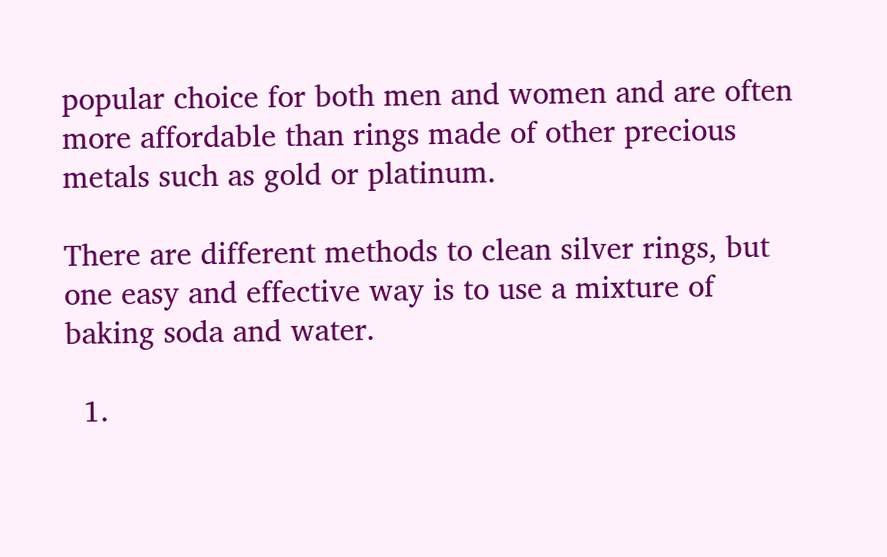popular choice for both men and women and are often more affordable than rings made of other precious metals such as gold or platinum.

There are different methods to clean silver rings, but one easy and effective way is to use a mixture of baking soda and water.

  1.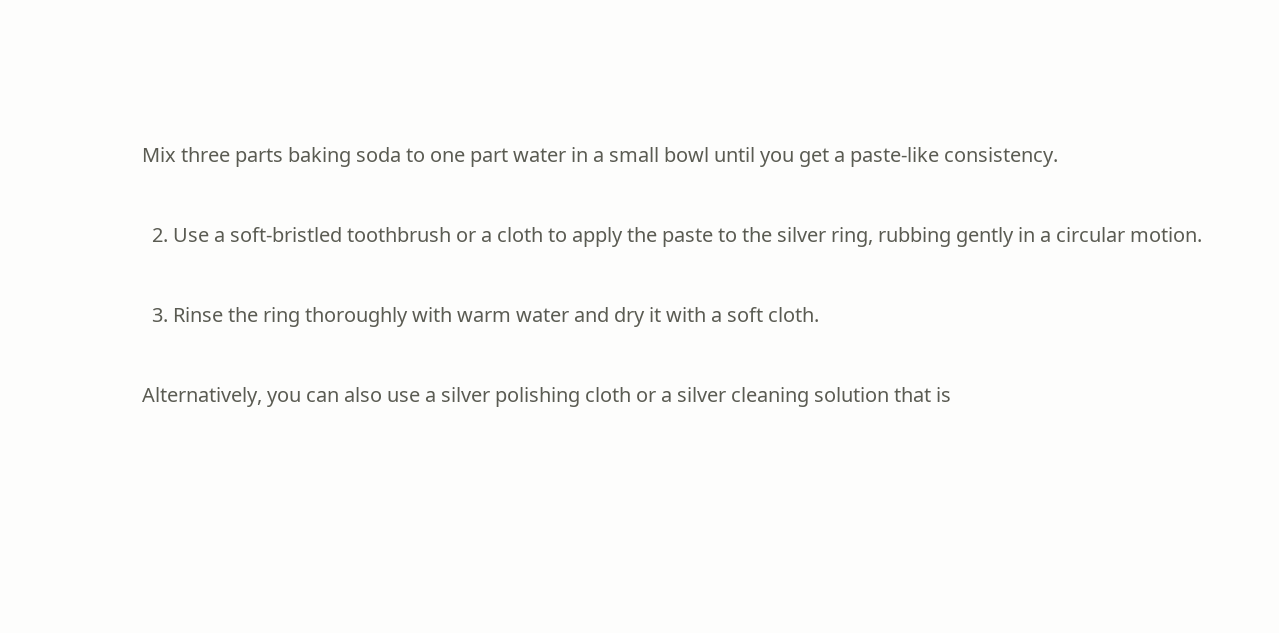Mix three parts baking soda to one part water in a small bowl until you get a paste-like consistency.

  2. Use a soft-bristled toothbrush or a cloth to apply the paste to the silver ring, rubbing gently in a circular motion.

  3. Rinse the ring thoroughly with warm water and dry it with a soft cloth.

Alternatively, you can also use a silver polishing cloth or a silver cleaning solution that is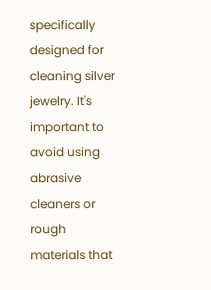specifically designed for cleaning silver jewelry. It's important to avoid using abrasive cleaners or rough materials that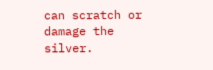can scratch or damage the silver.